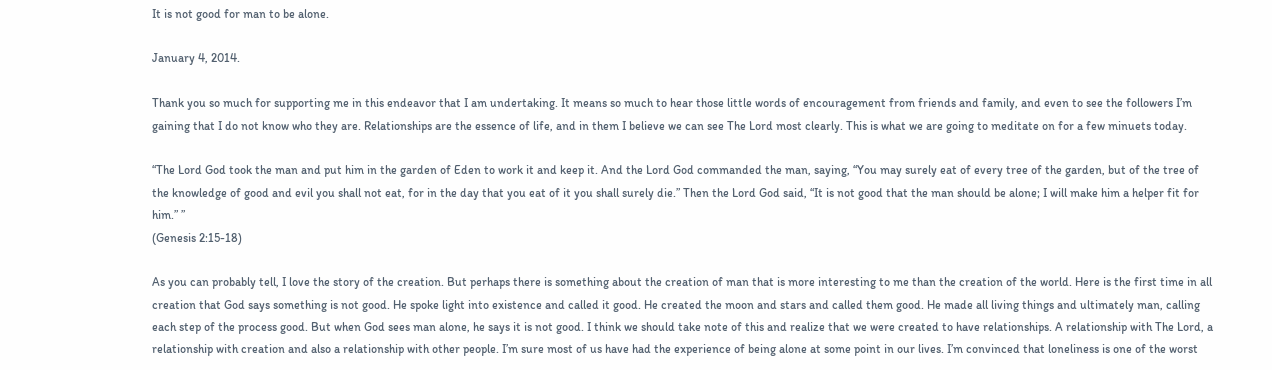It is not good for man to be alone.

January 4, 2014.

Thank you so much for supporting me in this endeavor that I am undertaking. It means so much to hear those little words of encouragement from friends and family, and even to see the followers I’m gaining that I do not know who they are. Relationships are the essence of life, and in them I believe we can see The Lord most clearly. This is what we are going to meditate on for a few minuets today.

“The Lord God took the man and put him in the garden of Eden to work it and keep it. And the Lord God commanded the man, saying, “You may surely eat of every tree of the garden, but of the tree of the knowledge of good and evil you shall not eat, for in the day that you eat of it you shall surely die.” Then the Lord God said, “It is not good that the man should be alone; I will make him a helper fit for him.” ”
(Genesis 2:15-18)

As you can probably tell, I love the story of the creation. But perhaps there is something about the creation of man that is more interesting to me than the creation of the world. Here is the first time in all creation that God says something is not good. He spoke light into existence and called it good. He created the moon and stars and called them good. He made all living things and ultimately man, calling each step of the process good. But when God sees man alone, he says it is not good. I think we should take note of this and realize that we were created to have relationships. A relationship with The Lord, a relationship with creation and also a relationship with other people. I’m sure most of us have had the experience of being alone at some point in our lives. I’m convinced that loneliness is one of the worst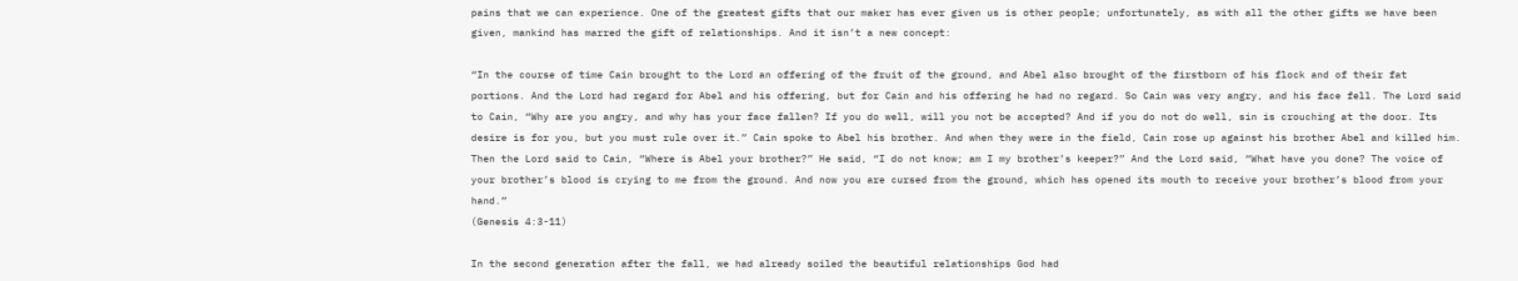pains that we can experience. One of the greatest gifts that our maker has ever given us is other people; unfortunately, as with all the other gifts we have been given, mankind has marred the gift of relationships. And it isn’t a new concept:

“In the course of time Cain brought to the Lord an offering of the fruit of the ground, and Abel also brought of the firstborn of his flock and of their fat portions. And the Lord had regard for Abel and his offering, but for Cain and his offering he had no regard. So Cain was very angry, and his face fell. The Lord said to Cain, “Why are you angry, and why has your face fallen? If you do well, will you not be accepted? And if you do not do well, sin is crouching at the door. Its desire is for you, but you must rule over it.” Cain spoke to Abel his brother. And when they were in the field, Cain rose up against his brother Abel and killed him. Then the Lord said to Cain, “Where is Abel your brother?” He said, “I do not know; am I my brother’s keeper?” And the Lord said, “What have you done? The voice of your brother’s blood is crying to me from the ground. And now you are cursed from the ground, which has opened its mouth to receive your brother’s blood from your hand.”
(Genesis 4:3-11)

In the second generation after the fall, we had already soiled the beautiful relationships God had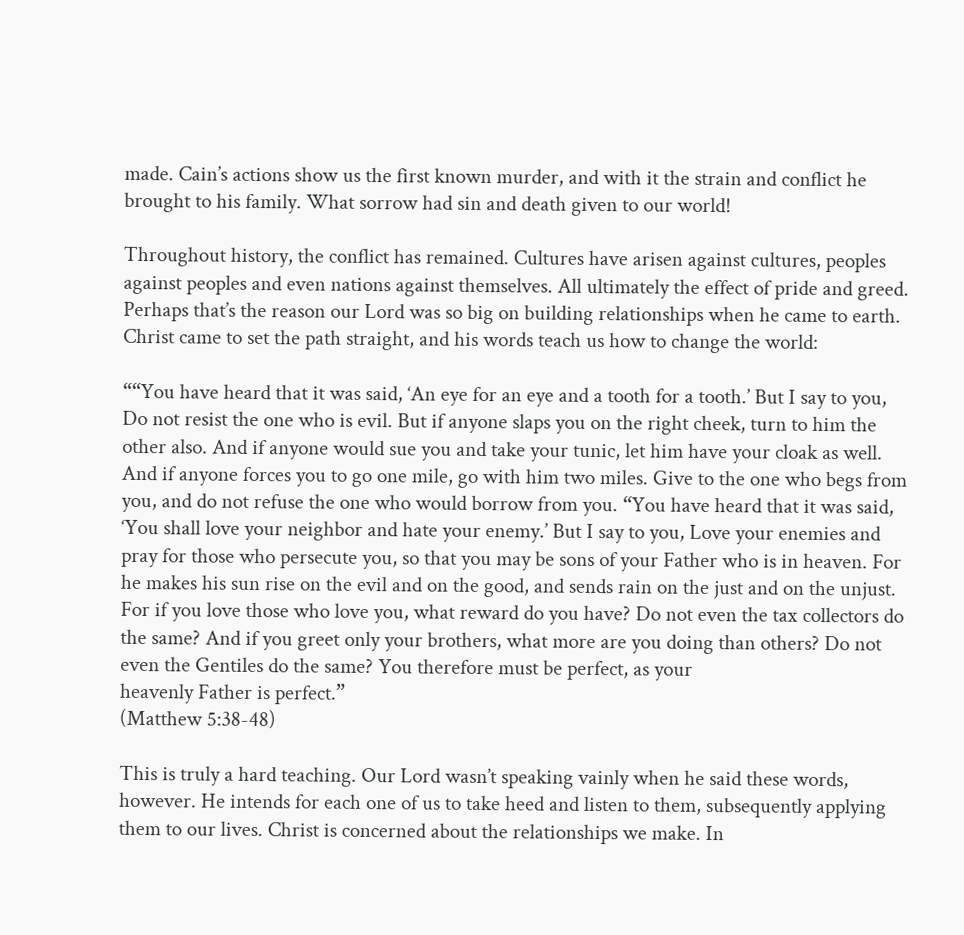made. Cain’s actions show us the first known murder, and with it the strain and conflict he brought to his family. What sorrow had sin and death given to our world!

Throughout history, the conflict has remained. Cultures have arisen against cultures, peoples against peoples and even nations against themselves. All ultimately the effect of pride and greed. Perhaps that’s the reason our Lord was so big on building relationships when he came to earth. Christ came to set the path straight, and his words teach us how to change the world:

““You have heard that it was said, ‘An eye for an eye and a tooth for a tooth.’ But I say to you, Do not resist the one who is evil. But if anyone slaps you on the right cheek, turn to him the other also. And if anyone would sue you and take your tunic, let him have your cloak as well. And if anyone forces you to go one mile, go with him two miles. Give to the one who begs from you, and do not refuse the one who would borrow from you. “You have heard that it was said, ‘You shall love your neighbor and hate your enemy.’ But I say to you, Love your enemies and pray for those who persecute you, so that you may be sons of your Father who is in heaven. For he makes his sun rise on the evil and on the good, and sends rain on the just and on the unjust. For if you love those who love you, what reward do you have? Do not even the tax collectors do the same? And if you greet only your brothers, what more are you doing than others? Do not even the Gentiles do the same? You therefore must be perfect, as your
heavenly Father is perfect.”
(Matthew 5:38-48)

This is truly a hard teaching. Our Lord wasn’t speaking vainly when he said these words, however. He intends for each one of us to take heed and listen to them, subsequently applying them to our lives. Christ is concerned about the relationships we make. In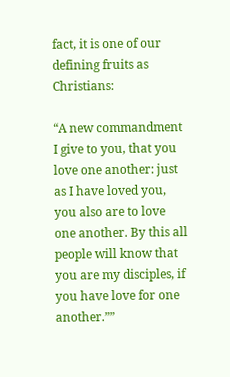fact, it is one of our defining fruits as Christians:

“A new commandment I give to you, that you love one another: just as I have loved you, you also are to love one another. By this all people will know that you are my disciples, if you have love for one another.””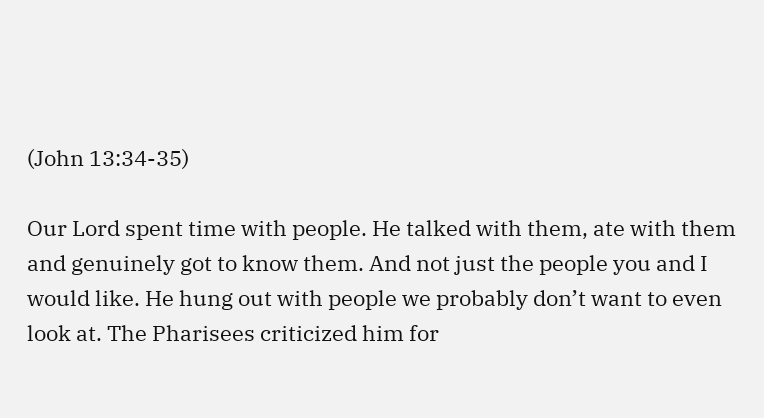(John 13:34-35)

Our Lord spent time with people. He talked with them, ate with them and genuinely got to know them. And not just the people you and I would like. He hung out with people we probably don’t want to even look at. The Pharisees criticized him for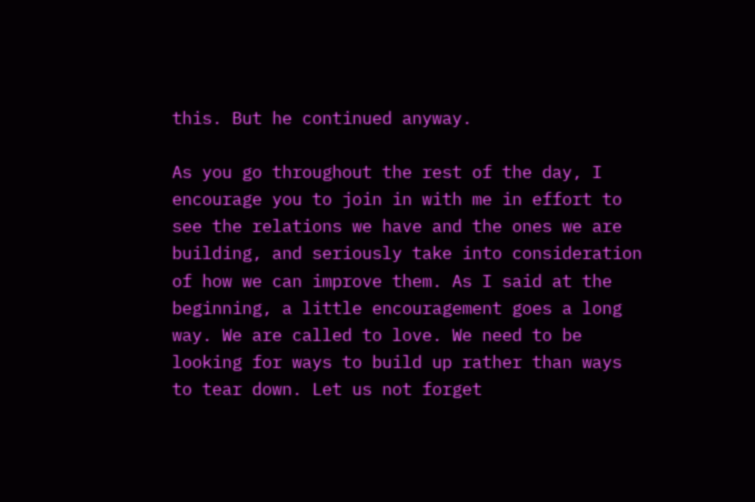this. But he continued anyway.

As you go throughout the rest of the day, I encourage you to join in with me in effort to see the relations we have and the ones we are building, and seriously take into consideration of how we can improve them. As I said at the beginning, a little encouragement goes a long way. We are called to love. We need to be looking for ways to build up rather than ways to tear down. Let us not forget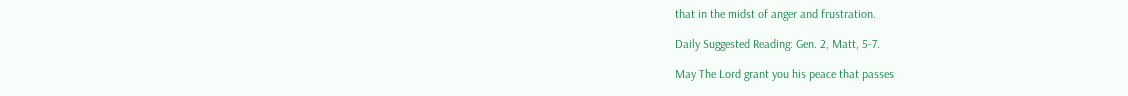that in the midst of anger and frustration.

Daily Suggested Reading: Gen. 2, Matt, 5-7.

May The Lord grant you his peace that passes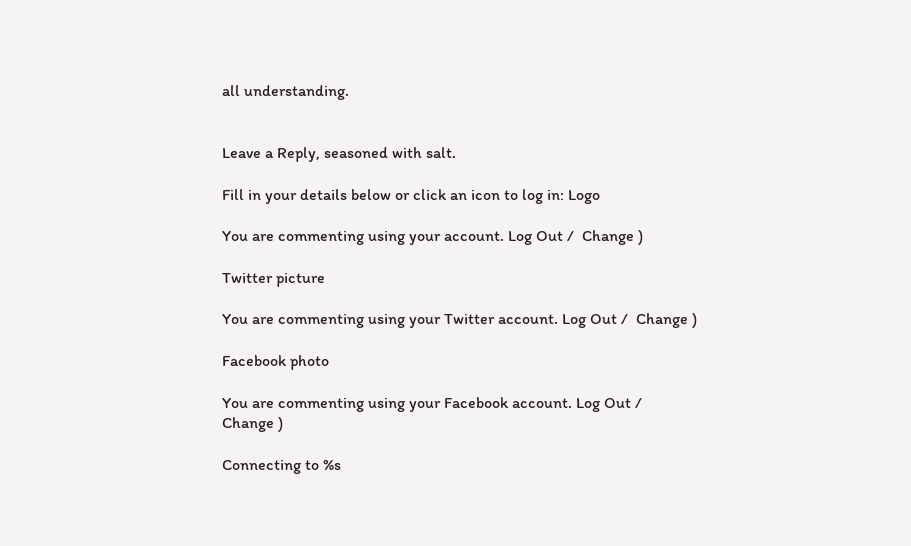all understanding.


Leave a Reply, seasoned with salt.

Fill in your details below or click an icon to log in: Logo

You are commenting using your account. Log Out /  Change )

Twitter picture

You are commenting using your Twitter account. Log Out /  Change )

Facebook photo

You are commenting using your Facebook account. Log Out /  Change )

Connecting to %s